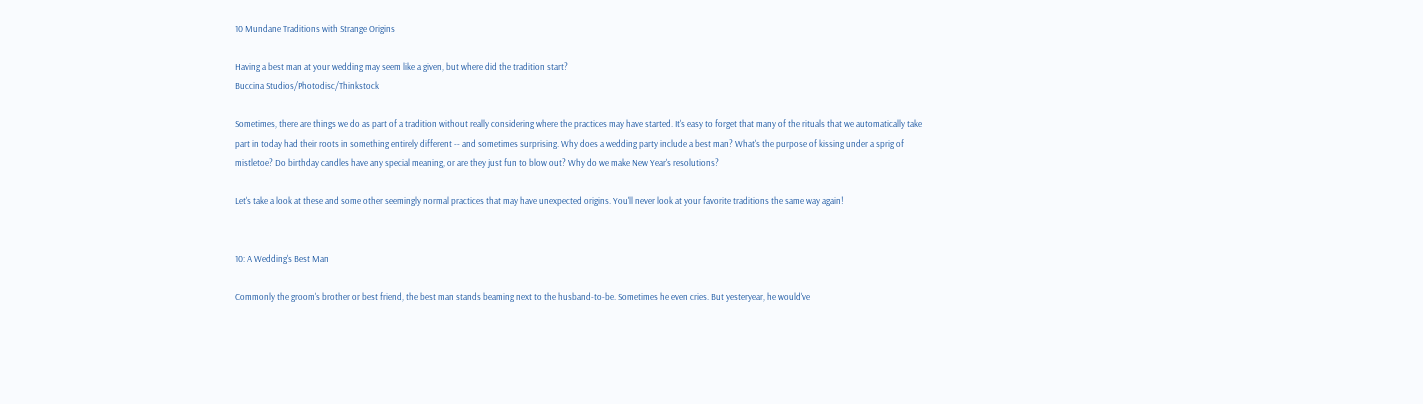10 Mundane Traditions with Strange Origins

Having a best man at your wedding may seem like a given, but where did the tradition start?
Buccina Studios/Photodisc/Thinkstock

Sometimes, there are things we do as part of a tradition without really considering where the practices may have started. It's easy to forget that many of the rituals that we automatically take part in today had their roots in something entirely different -- and sometimes surprising. Why does a wedding party include a best man? What's the purpose of kissing under a sprig of mistletoe? Do birthday candles have any special meaning, or are they just fun to blow out? Why do we make New Year's resolutions?

Let's take a look at these and some other seemingly normal practices that may have unexpected origins. You'll never look at your favorite traditions the same way again!


10: A Wedding's Best Man

Commonly the groom's brother or best friend, the best man stands beaming next to the husband-to-be. Sometimes he even cries. But yesteryear, he would've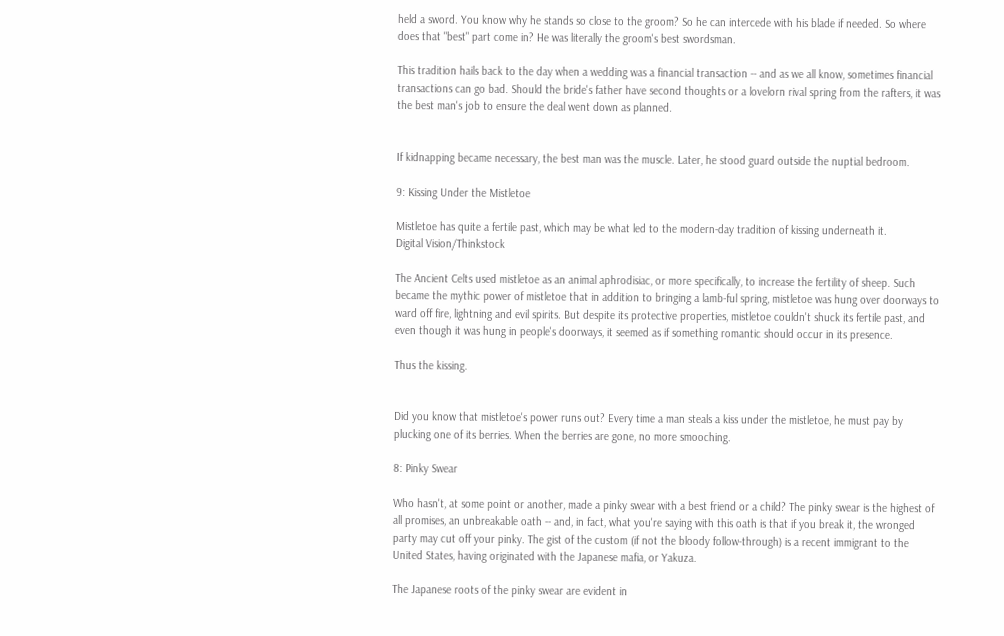held a sword. You know why he stands so close to the groom? So he can intercede with his blade if needed. So where does that "best" part come in? He was literally the groom's best swordsman.

This tradition hails back to the day when a wedding was a financial transaction -- and as we all know, sometimes financial transactions can go bad. Should the bride's father have second thoughts or a lovelorn rival spring from the rafters, it was the best man's job to ensure the deal went down as planned.


If kidnapping became necessary, the best man was the muscle. Later, he stood guard outside the nuptial bedroom.

9: Kissing Under the Mistletoe

Mistletoe has quite a fertile past, which may be what led to the modern-day tradition of kissing underneath it.
Digital Vision/Thinkstock

The Ancient Celts used mistletoe as an animal aphrodisiac, or more specifically, to increase the fertility of sheep. Such became the mythic power of mistletoe that in addition to bringing a lamb-ful spring, mistletoe was hung over doorways to ward off fire, lightning and evil spirits. But despite its protective properties, mistletoe couldn't shuck its fertile past, and even though it was hung in people's doorways, it seemed as if something romantic should occur in its presence.

Thus the kissing.


Did you know that mistletoe's power runs out? Every time a man steals a kiss under the mistletoe, he must pay by plucking one of its berries. When the berries are gone, no more smooching.

8: Pinky Swear

Who hasn't, at some point or another, made a pinky swear with a best friend or a child? The pinky swear is the highest of all promises, an unbreakable oath -- and, in fact, what you're saying with this oath is that if you break it, the wronged party may cut off your pinky. The gist of the custom (if not the bloody follow-through) is a recent immigrant to the United States, having originated with the Japanese mafia, or Yakuza.

The Japanese roots of the pinky swear are evident in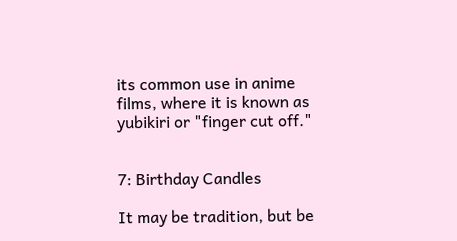its common use in anime films, where it is known as yubikiri or "finger cut off."


7: Birthday Candles

It may be tradition, but be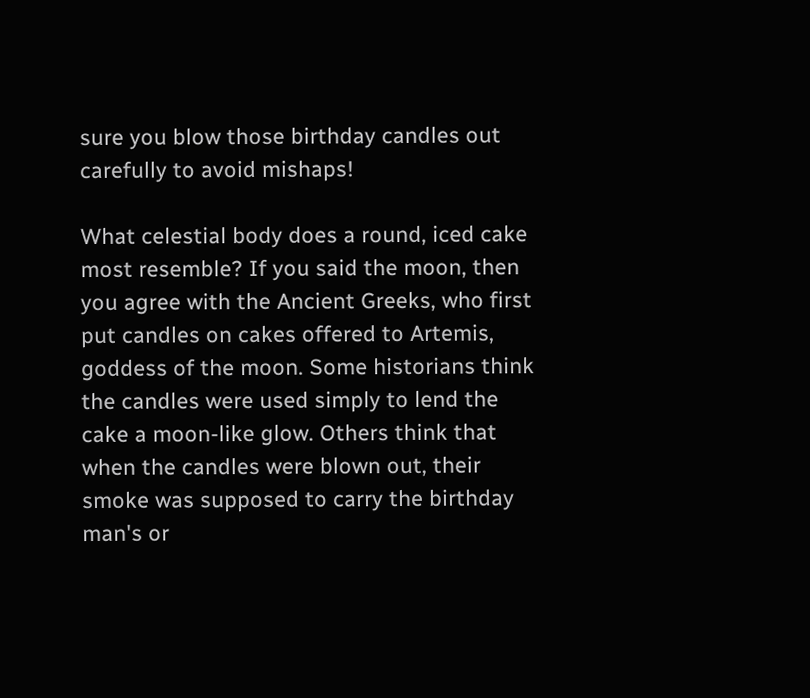sure you blow those birthday candles out carefully to avoid mishaps!

What celestial body does a round, iced cake most resemble? If you said the moon, then you agree with the Ancient Greeks, who first put candles on cakes offered to Artemis, goddess of the moon. Some historians think the candles were used simply to lend the cake a moon-like glow. Others think that when the candles were blown out, their smoke was supposed to carry the birthday man's or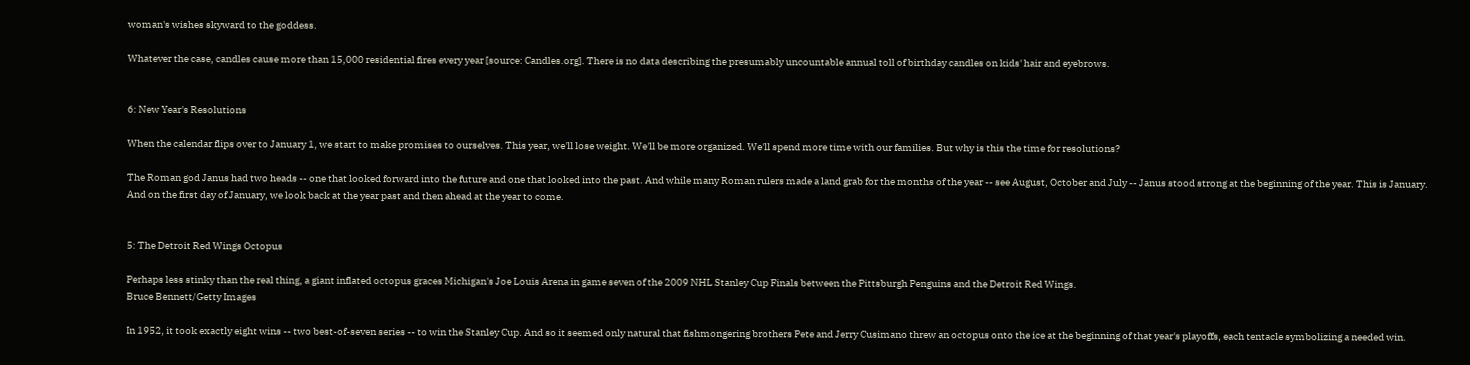woman's wishes skyward to the goddess.

Whatever the case, candles cause more than 15,000 residential fires every year [source: Candles.org]. There is no data describing the presumably uncountable annual toll of birthday candles on kids' hair and eyebrows.


6: New Year's Resolutions

When the calendar flips over to January 1, we start to make promises to ourselves. This year, we'll lose weight. We'll be more organized. We'll spend more time with our families. But why is this the time for resolutions?

The Roman god Janus had two heads -- one that looked forward into the future and one that looked into the past. And while many Roman rulers made a land grab for the months of the year -- see August, October and July -- Janus stood strong at the beginning of the year. This is January. And on the first day of January, we look back at the year past and then ahead at the year to come.


5: The Detroit Red Wings Octopus

Perhaps less stinky than the real thing, a giant inflated octopus graces Michigan's Joe Louis Arena in game seven of the 2009 NHL Stanley Cup Finals between the Pittsburgh Penguins and the Detroit Red Wings.
Bruce Bennett/Getty Images

In 1952, it took exactly eight wins -- two best-of-seven series -- to win the Stanley Cup. And so it seemed only natural that fishmongering brothers Pete and Jerry Cusimano threw an octopus onto the ice at the beginning of that year's playoffs, each tentacle symbolizing a needed win.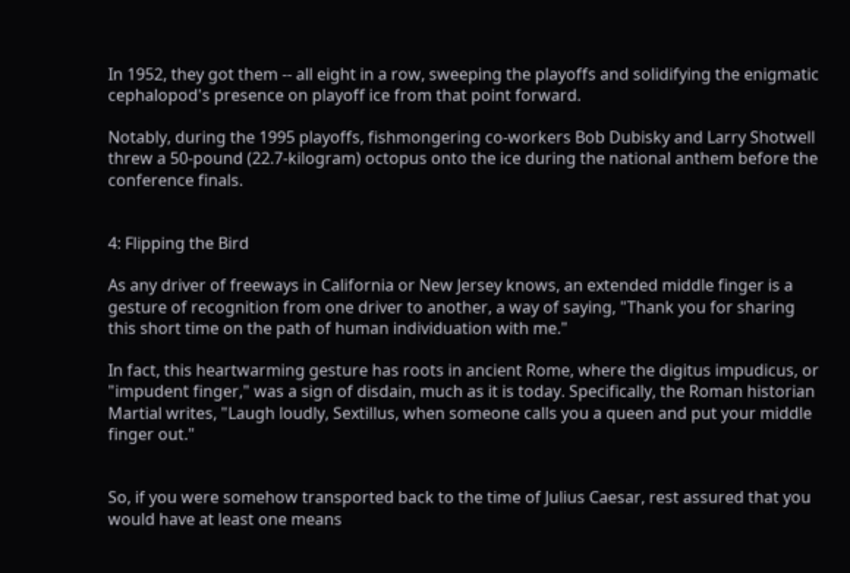In 1952, they got them -- all eight in a row, sweeping the playoffs and solidifying the enigmatic cephalopod's presence on playoff ice from that point forward.

Notably, during the 1995 playoffs, fishmongering co-workers Bob Dubisky and Larry Shotwell threw a 50-pound (22.7-kilogram) octopus onto the ice during the national anthem before the conference finals.


4: Flipping the Bird

As any driver of freeways in California or New Jersey knows, an extended middle finger is a gesture of recognition from one driver to another, a way of saying, "Thank you for sharing this short time on the path of human individuation with me."

In fact, this heartwarming gesture has roots in ancient Rome, where the digitus impudicus, or "impudent finger," was a sign of disdain, much as it is today. Specifically, the Roman historian Martial writes, "Laugh loudly, Sextillus, when someone calls you a queen and put your middle finger out."


So, if you were somehow transported back to the time of Julius Caesar, rest assured that you would have at least one means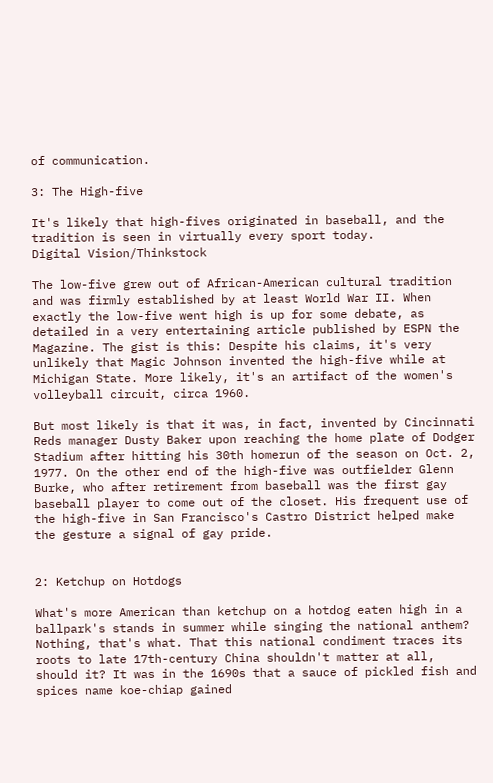of communication.

3: The High-five

It's likely that high-fives originated in baseball, and the tradition is seen in virtually every sport today.
Digital Vision/Thinkstock

The low-five grew out of African-American cultural tradition and was firmly established by at least World War II. When exactly the low-five went high is up for some debate, as detailed in a very entertaining article published by ESPN the Magazine. The gist is this: Despite his claims, it's very unlikely that Magic Johnson invented the high-five while at Michigan State. More likely, it's an artifact of the women's volleyball circuit, circa 1960.

But most likely is that it was, in fact, invented by Cincinnati Reds manager Dusty Baker upon reaching the home plate of Dodger Stadium after hitting his 30th homerun of the season on Oct. 2, 1977. On the other end of the high-five was outfielder Glenn Burke, who after retirement from baseball was the first gay baseball player to come out of the closet. His frequent use of the high-five in San Francisco's Castro District helped make the gesture a signal of gay pride.


2: Ketchup on Hotdogs

What's more American than ketchup on a hotdog eaten high in a ballpark's stands in summer while singing the national anthem? Nothing, that's what. That this national condiment traces its roots to late 17th-century China shouldn't matter at all, should it? It was in the 1690s that a sauce of pickled fish and spices name koe-chiap gained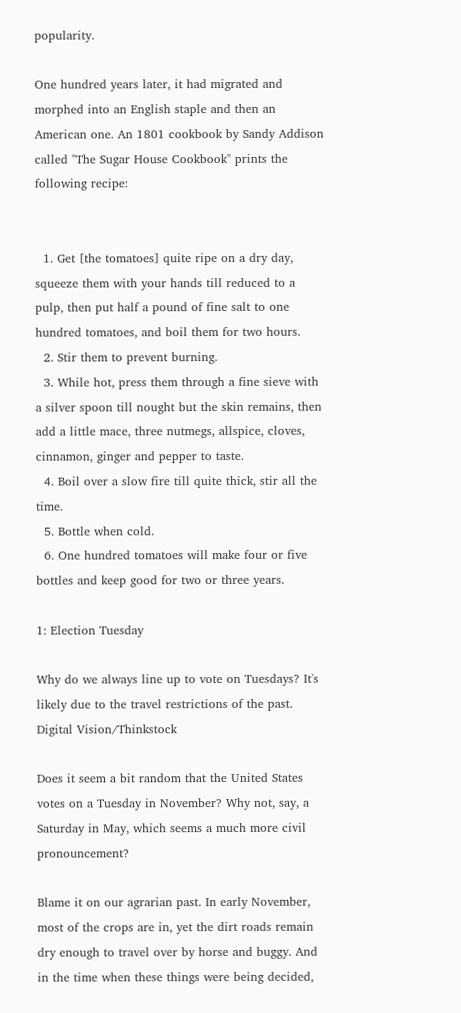popularity.

One hundred years later, it had migrated and morphed into an English staple and then an American one. An 1801 cookbook by Sandy Addison called "The Sugar House Cookbook" prints the following recipe:


  1. Get [the tomatoes] quite ripe on a dry day, squeeze them with your hands till reduced to a pulp, then put half a pound of fine salt to one hundred tomatoes, and boil them for two hours.
  2. Stir them to prevent burning.
  3. While hot, press them through a fine sieve with a silver spoon till nought but the skin remains, then add a little mace, three nutmegs, allspice, cloves, cinnamon, ginger and pepper to taste.
  4. Boil over a slow fire till quite thick, stir all the time.
  5. Bottle when cold.
  6. One hundred tomatoes will make four or five bottles and keep good for two or three years.

1: Election Tuesday

Why do we always line up to vote on Tuesdays? It's likely due to the travel restrictions of the past.
Digital Vision/Thinkstock

Does it seem a bit random that the United States votes on a Tuesday in November? Why not, say, a Saturday in May, which seems a much more civil pronouncement?

Blame it on our agrarian past. In early November, most of the crops are in, yet the dirt roads remain dry enough to travel over by horse and buggy. And in the time when these things were being decided,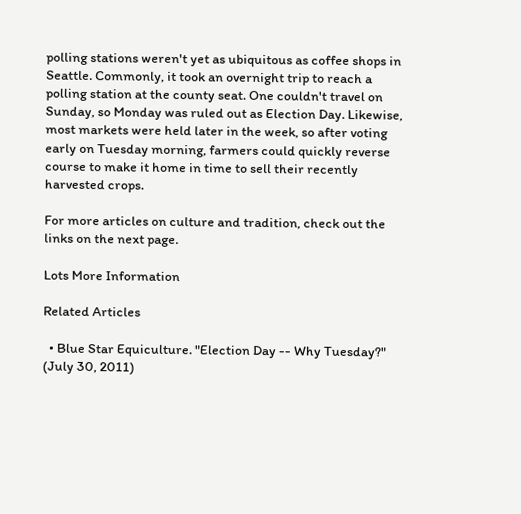polling stations weren't yet as ubiquitous as coffee shops in Seattle. Commonly, it took an overnight trip to reach a polling station at the county seat. One couldn't travel on Sunday, so Monday was ruled out as Election Day. Likewise, most markets were held later in the week, so after voting early on Tuesday morning, farmers could quickly reverse course to make it home in time to sell their recently harvested crops.

For more articles on culture and tradition, check out the links on the next page.

Lots More Information

Related Articles

  • Blue Star Equiculture. "Election Day -- Why Tuesday?" (July 30, 2011)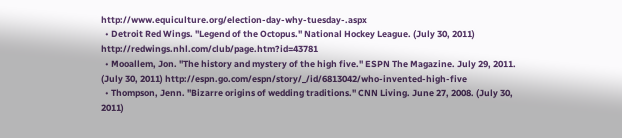http://www.equiculture.org/election-day-why-tuesday-.aspx
  • Detroit Red Wings. "Legend of the Octopus." National Hockey League. (July 30, 2011) http://redwings.nhl.com/club/page.htm?id=43781
  • Mooallem, Jon. "The history and mystery of the high five." ESPN The Magazine. July 29, 2011. (July 30, 2011) http://espn.go.com/espn/story/_/id/6813042/who-invented-high-five
  • Thompson, Jenn. "Bizarre origins of wedding traditions." CNN Living. June 27, 2008. (July 30, 2011)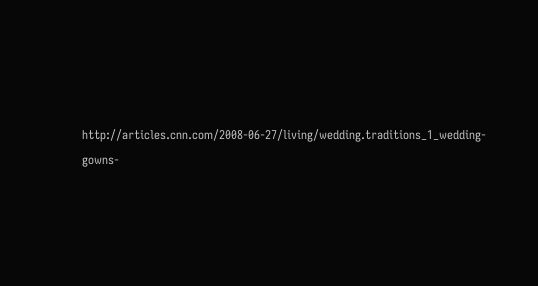http://articles.cnn.com/2008-06-27/living/wedding.traditions_1_wedding-gowns-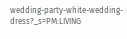wedding-party-white-wedding-dress?_s=PM:LIVING